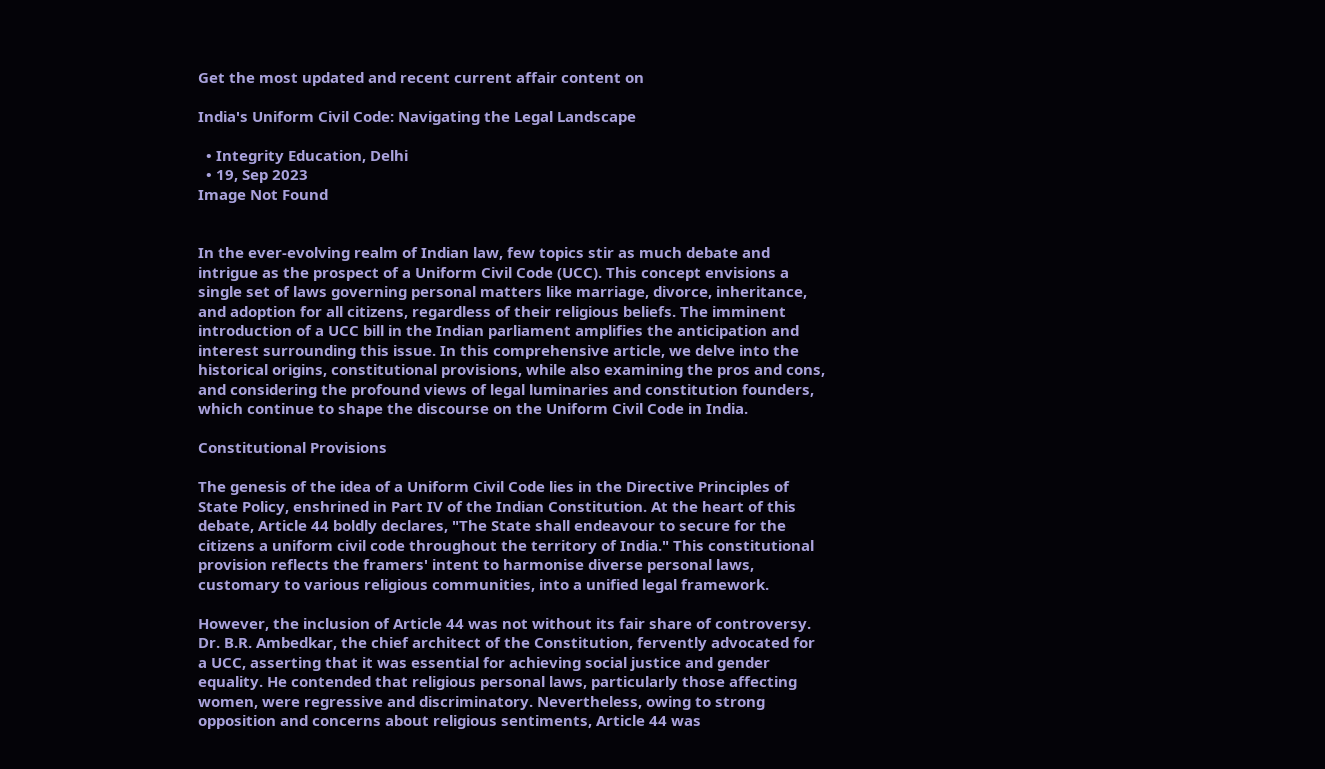Get the most updated and recent current affair content on

India's Uniform Civil Code: Navigating the Legal Landscape

  • Integrity Education, Delhi
  • 19, Sep 2023
Image Not Found


In the ever-evolving realm of Indian law, few topics stir as much debate and intrigue as the prospect of a Uniform Civil Code (UCC). This concept envisions a single set of laws governing personal matters like marriage, divorce, inheritance, and adoption for all citizens, regardless of their religious beliefs. The imminent introduction of a UCC bill in the Indian parliament amplifies the anticipation and interest surrounding this issue. In this comprehensive article, we delve into the historical origins, constitutional provisions, while also examining the pros and cons, and considering the profound views of legal luminaries and constitution founders, which continue to shape the discourse on the Uniform Civil Code in India.

Constitutional Provisions

The genesis of the idea of a Uniform Civil Code lies in the Directive Principles of State Policy, enshrined in Part IV of the Indian Constitution. At the heart of this debate, Article 44 boldly declares, "The State shall endeavour to secure for the citizens a uniform civil code throughout the territory of India." This constitutional provision reflects the framers' intent to harmonise diverse personal laws, customary to various religious communities, into a unified legal framework.

However, the inclusion of Article 44 was not without its fair share of controversy. Dr. B.R. Ambedkar, the chief architect of the Constitution, fervently advocated for a UCC, asserting that it was essential for achieving social justice and gender equality. He contended that religious personal laws, particularly those affecting women, were regressive and discriminatory. Nevertheless, owing to strong opposition and concerns about religious sentiments, Article 44 was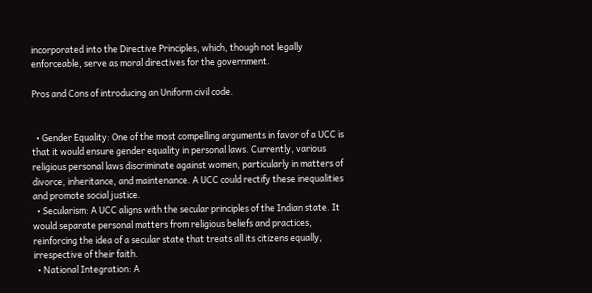incorporated into the Directive Principles, which, though not legally enforceable, serve as moral directives for the government.

Pros and Cons of introducing an Uniform civil code.


  • Gender Equality: One of the most compelling arguments in favor of a UCC is that it would ensure gender equality in personal laws. Currently, various religious personal laws discriminate against women, particularly in matters of divorce, inheritance, and maintenance. A UCC could rectify these inequalities and promote social justice.
  • Secularism: A UCC aligns with the secular principles of the Indian state. It would separate personal matters from religious beliefs and practices, reinforcing the idea of a secular state that treats all its citizens equally, irrespective of their faith.
  • National Integration: A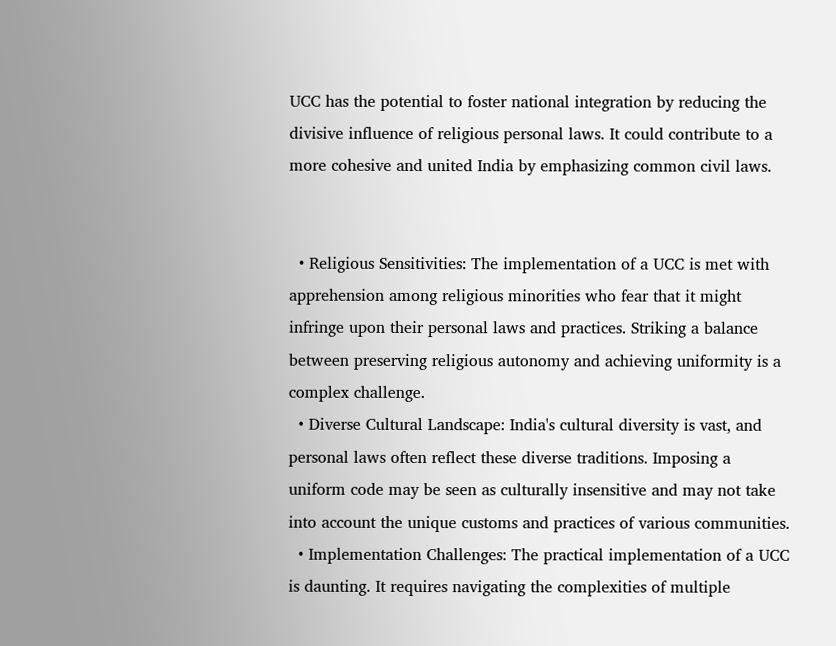UCC has the potential to foster national integration by reducing the divisive influence of religious personal laws. It could contribute to a more cohesive and united India by emphasizing common civil laws.


  • Religious Sensitivities: The implementation of a UCC is met with apprehension among religious minorities who fear that it might infringe upon their personal laws and practices. Striking a balance between preserving religious autonomy and achieving uniformity is a complex challenge.
  • Diverse Cultural Landscape: India's cultural diversity is vast, and personal laws often reflect these diverse traditions. Imposing a uniform code may be seen as culturally insensitive and may not take into account the unique customs and practices of various communities.
  • Implementation Challenges: The practical implementation of a UCC is daunting. It requires navigating the complexities of multiple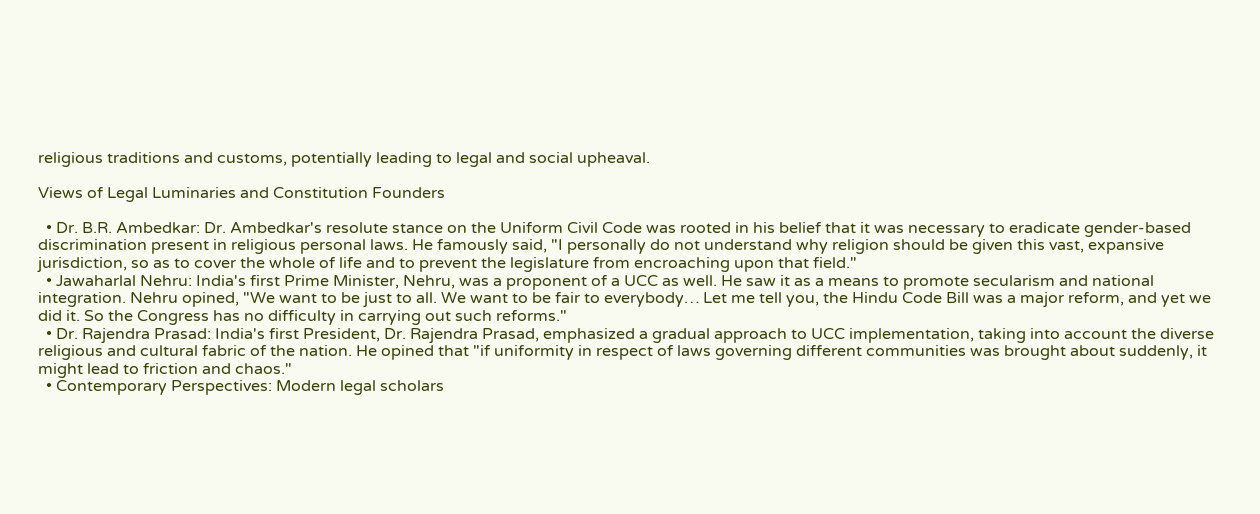religious traditions and customs, potentially leading to legal and social upheaval.

Views of Legal Luminaries and Constitution Founders

  • Dr. B.R. Ambedkar: Dr. Ambedkar's resolute stance on the Uniform Civil Code was rooted in his belief that it was necessary to eradicate gender-based discrimination present in religious personal laws. He famously said, "I personally do not understand why religion should be given this vast, expansive jurisdiction, so as to cover the whole of life and to prevent the legislature from encroaching upon that field."
  • Jawaharlal Nehru: India's first Prime Minister, Nehru, was a proponent of a UCC as well. He saw it as a means to promote secularism and national integration. Nehru opined, "We want to be just to all. We want to be fair to everybody… Let me tell you, the Hindu Code Bill was a major reform, and yet we did it. So the Congress has no difficulty in carrying out such reforms."
  • Dr. Rajendra Prasad: India's first President, Dr. Rajendra Prasad, emphasized a gradual approach to UCC implementation, taking into account the diverse religious and cultural fabric of the nation. He opined that "if uniformity in respect of laws governing different communities was brought about suddenly, it might lead to friction and chaos."
  • Contemporary Perspectives: Modern legal scholars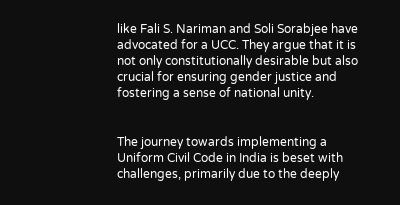like Fali S. Nariman and Soli Sorabjee have advocated for a UCC. They argue that it is not only constitutionally desirable but also crucial for ensuring gender justice and fostering a sense of national unity.


The journey towards implementing a Uniform Civil Code in India is beset with challenges, primarily due to the deeply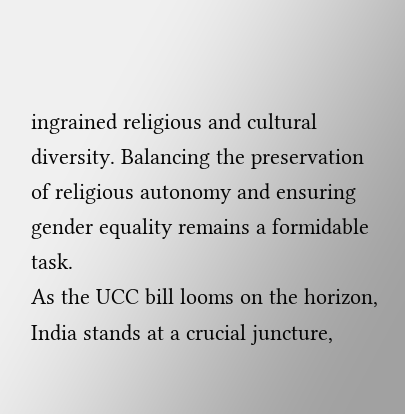ingrained religious and cultural diversity. Balancing the preservation of religious autonomy and ensuring gender equality remains a formidable task.
As the UCC bill looms on the horizon, India stands at a crucial juncture,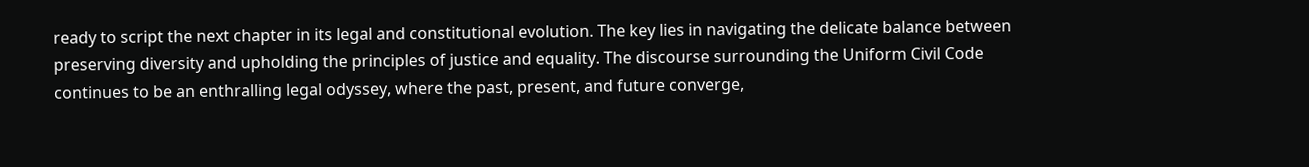ready to script the next chapter in its legal and constitutional evolution. The key lies in navigating the delicate balance between preserving diversity and upholding the principles of justice and equality. The discourse surrounding the Uniform Civil Code continues to be an enthralling legal odyssey, where the past, present, and future converge,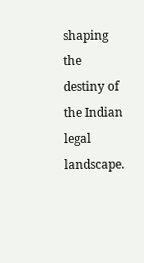shaping the destiny of the Indian legal landscape.